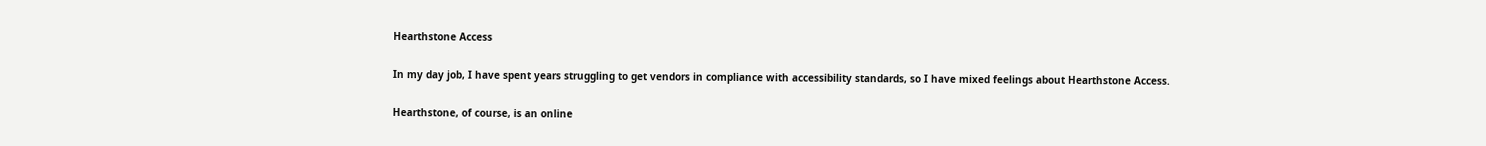Hearthstone Access

In my day job, I have spent years struggling to get vendors in compliance with accessibility standards, so I have mixed feelings about Hearthstone Access.

Hearthstone, of course, is an online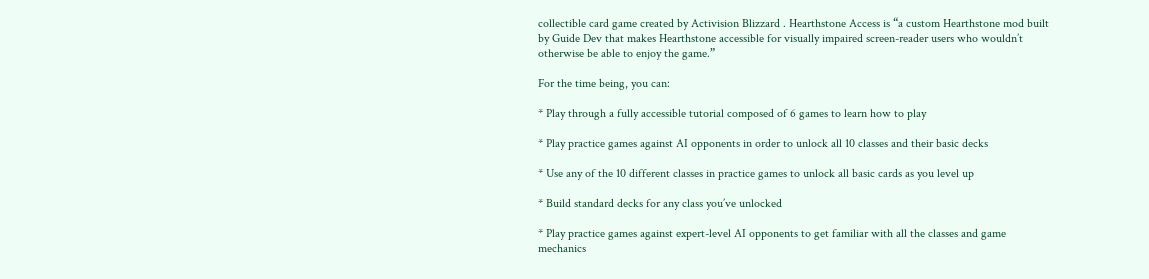collectible card game created by Activision Blizzard . Hearthstone Access is “a custom Hearthstone mod built by Guide Dev that makes Hearthstone accessible for visually impaired screen-reader users who wouldn’t otherwise be able to enjoy the game.”

For the time being, you can:

* Play through a fully accessible tutorial composed of 6 games to learn how to play

* Play practice games against AI opponents in order to unlock all 10 classes and their basic decks

* Use any of the 10 different classes in practice games to unlock all basic cards as you level up

* Build standard decks for any class you’ve unlocked

* Play practice games against expert-level AI opponents to get familiar with all the classes and game mechanics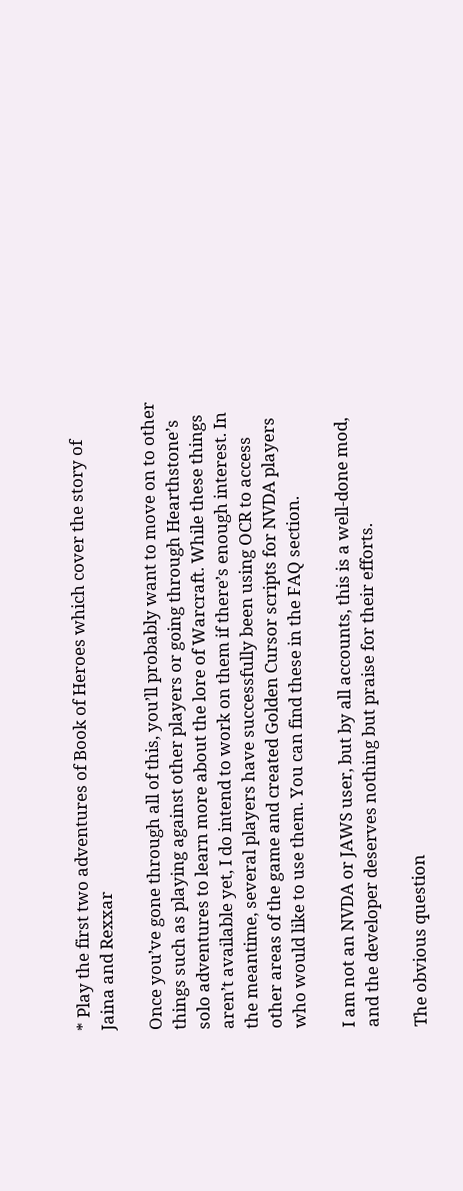* Play the first two adventures of Book of Heroes which cover the story of Jaina and Rexxar

Once you’ve gone through all of this, you’ll probably want to move on to other things such as playing against other players or going through Hearthstone’s solo adventures to learn more about the lore of Warcraft. While these things aren’t available yet, I do intend to work on them if there’s enough interest. In the meantime, several players have successfully been using OCR to access other areas of the game and created Golden Cursor scripts for NVDA players who would like to use them. You can find these in the FAQ section.

I am not an NVDA or JAWS user, but by all accounts, this is a well-done mod, and the developer deserves nothing but praise for their efforts.

The obvious question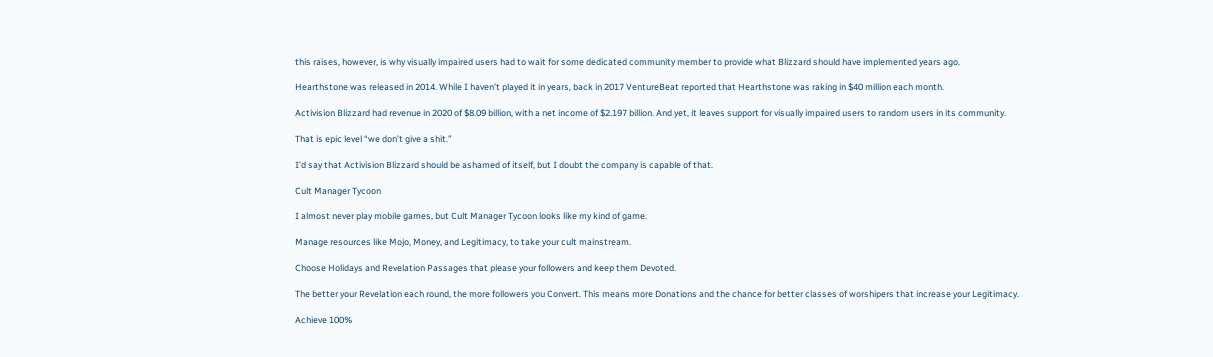this raises, however, is why visually impaired users had to wait for some dedicated community member to provide what Blizzard should have implemented years ago.

Hearthstone was released in 2014. While I haven’t played it in years, back in 2017 VentureBeat reported that Hearthstone was raking in $40 million each month.

Activision Blizzard had revenue in 2020 of $8.09 billion, with a net income of $2.197 billion. And yet, it leaves support for visually impaired users to random users in its community.

That is epic level “we don’t give a shit.”

I’d say that Activision Blizzard should be ashamed of itself, but I doubt the company is capable of that.

Cult Manager Tycoon

I almost never play mobile games, but Cult Manager Tycoon looks like my kind of game.

Manage resources like Mojo, Money, and Legitimacy, to take your cult mainstream.

Choose Holidays and Revelation Passages that please your followers and keep them Devoted.

The better your Revelation each round, the more followers you Convert. This means more Donations and the chance for better classes of worshipers that increase your Legitimacy.

Achieve 100%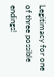Legitimacy for one of three possible endings!